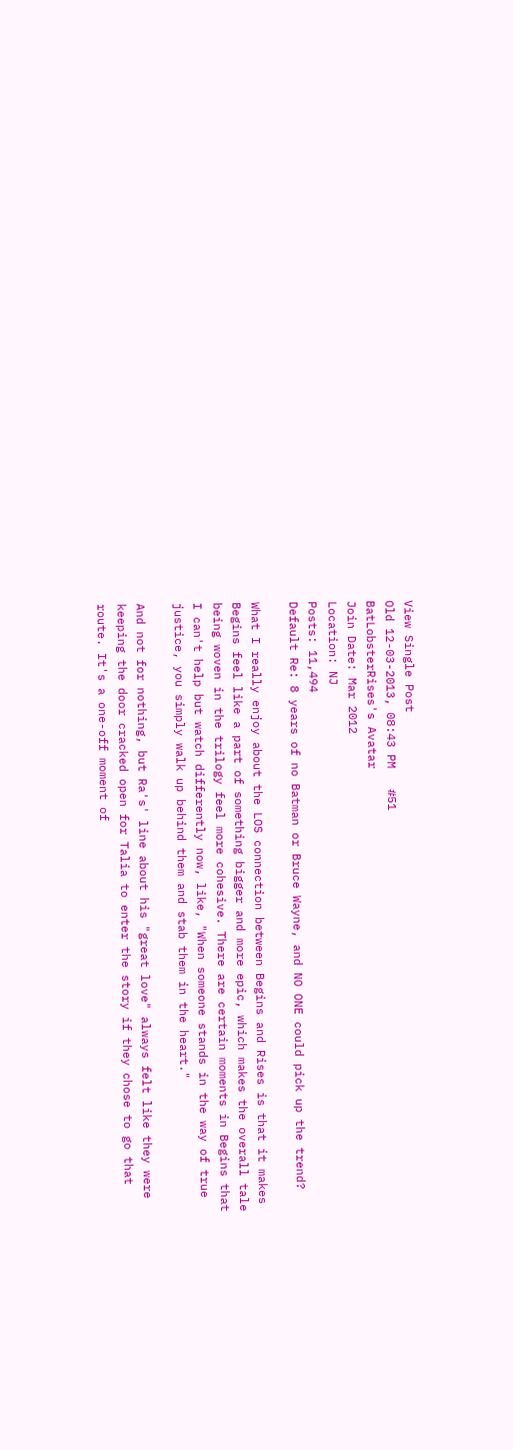View Single Post
Old 12-03-2013, 08:43 PM   #51
BatLobsterRises's Avatar
Join Date: Mar 2012
Location: NJ
Posts: 11,494
Default Re: 8 years of no Batman or Bruce Wayne, and NO ONE could pick up the trend?

What I really enjoy about the LOS connection between Begins and Rises is that it makes Begins feel like a part of something bigger and more epic, which makes the overall tale being woven in the trilogy feel more cohesive. There are certain moments in Begins that I can't help but watch differently now, like, "When someone stands in the way of true justice, you simply walk up behind them and stab them in the heart."

And not for nothing, but Ra's' line about his "great love" always felt like they were keeping the door cracked open for Talia to enter the story if they chose to go that route. It's a one-off moment of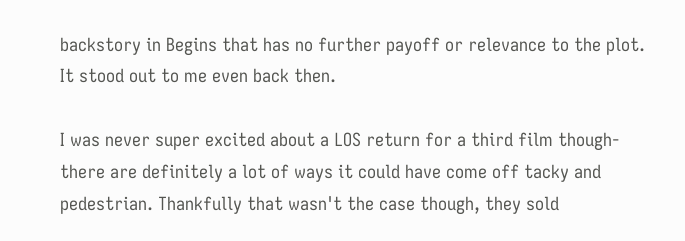backstory in Begins that has no further payoff or relevance to the plot. It stood out to me even back then.

I was never super excited about a LOS return for a third film though- there are definitely a lot of ways it could have come off tacky and pedestrian. Thankfully that wasn't the case though, they sold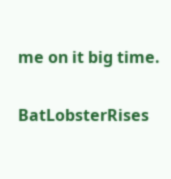me on it big time.

BatLobsterRises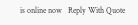is online now   Reply With Quote